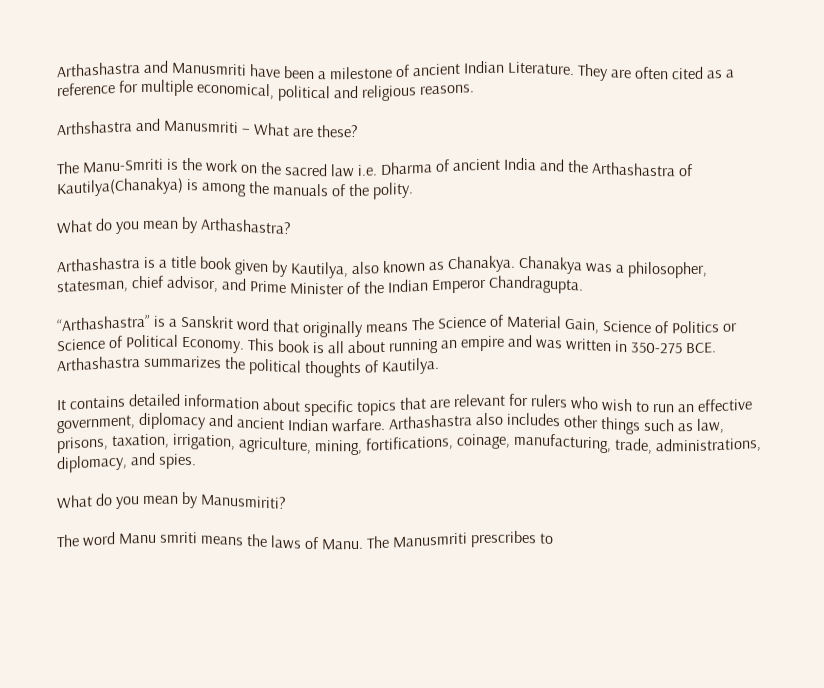Arthashastra and Manusmriti have been a milestone of ancient Indian Literature. They are often cited as a reference for multiple economical, political and religious reasons.

Arthshastra and Manusmriti – What are these?

The Manu-Smriti is the work on the sacred law i.e. Dharma of ancient India and the Arthashastra of Kautilya(Chanakya) is among the manuals of the polity.

What do you mean by Arthashastra?

Arthashastra is a title book given by Kautilya, also known as Chanakya. Chanakya was a philosopher, statesman, chief advisor, and Prime Minister of the Indian Emperor Chandragupta.

“Arthashastra” is a Sanskrit word that originally means The Science of Material Gain, Science of Politics or Science of Political Economy. This book is all about running an empire and was written in 350-275 BCE. Arthashastra summarizes the political thoughts of Kautilya.

It contains detailed information about specific topics that are relevant for rulers who wish to run an effective government, diplomacy and ancient Indian warfare. Arthashastra also includes other things such as law, prisons, taxation, irrigation, agriculture, mining, fortifications, coinage, manufacturing, trade, administrations, diplomacy, and spies.

What do you mean by Manusmiriti?

The word Manu smriti means the laws of Manu. The Manusmriti prescribes to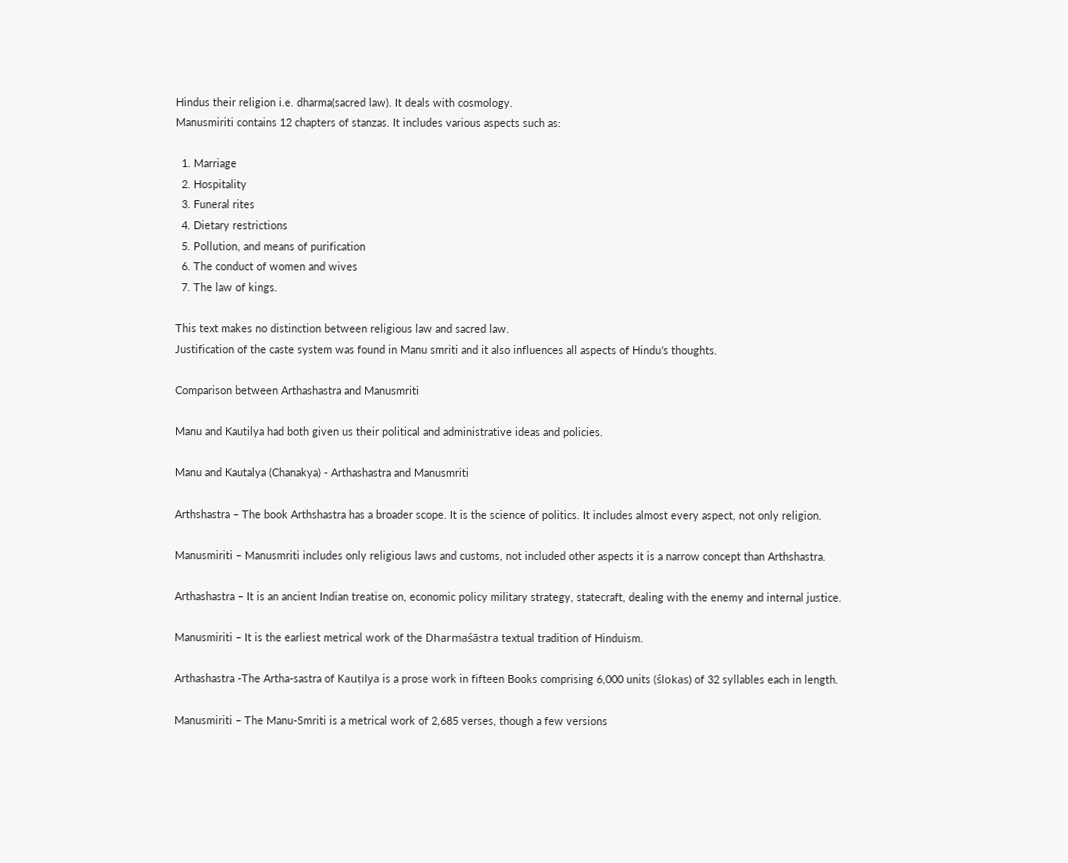Hindus their religion i.e. dharma(sacred law). It deals with cosmology.
Manusmiriti contains 12 chapters of stanzas. It includes various aspects such as:

  1. Marriage
  2. Hospitality
  3. Funeral rites
  4. Dietary restrictions
  5. Pollution, and means of purification
  6. The conduct of women and wives
  7. The law of kings.

This text makes no distinction between religious law and sacred law.
Justification of the caste system was found in Manu smriti and it also influences all aspects of Hindu’s thoughts.

Comparison between Arthashastra and Manusmriti

Manu and Kautilya had both given us their political and administrative ideas and policies.

Manu and Kautalya (Chanakya) - Arthashastra and Manusmriti

Arthshastra – The book Arthshastra has a broader scope. It is the science of politics. It includes almost every aspect, not only religion.

Manusmiriti – Manusmriti includes only religious laws and customs, not included other aspects it is a narrow concept than Arthshastra.

Arthashastra – It is an ancient Indian treatise on, economic policy military strategy, statecraft, dealing with the enemy and internal justice.

Manusmiriti – It is the earliest metrical work of the Dharmaśāstra textual tradition of Hinduism.

Arthashastra -The Artha-sastra of Kauṭilya is a prose work in fifteen Books comprising 6,000 units (ślokas) of 32 syllables each in length.

Manusmiriti – The Manu-Smriti is a metrical work of 2,685 verses, though a few versions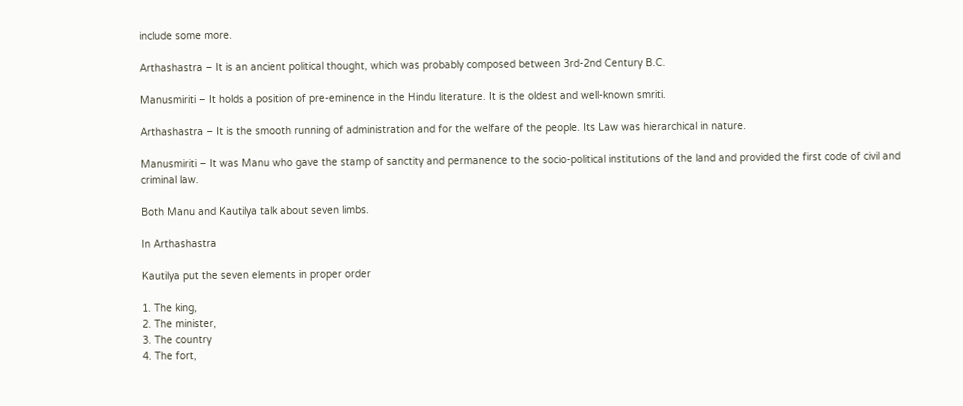include some more.

Arthashastra – It is an ancient political thought, which was probably composed between 3rd-2nd Century B.C.

Manusmiriti – It holds a position of pre-eminence in the Hindu literature. It is the oldest and well-known smriti.

Arthashastra – It is the smooth running of administration and for the welfare of the people. Its Law was hierarchical in nature.

Manusmiriti – It was Manu who gave the stamp of sanctity and permanence to the socio-political institutions of the land and provided the first code of civil and criminal law.

Both Manu and Kautilya talk about seven limbs.

In Arthashastra

Kautilya put the seven elements in proper order

1. The king,
2. The minister,
3. The country
4. The fort,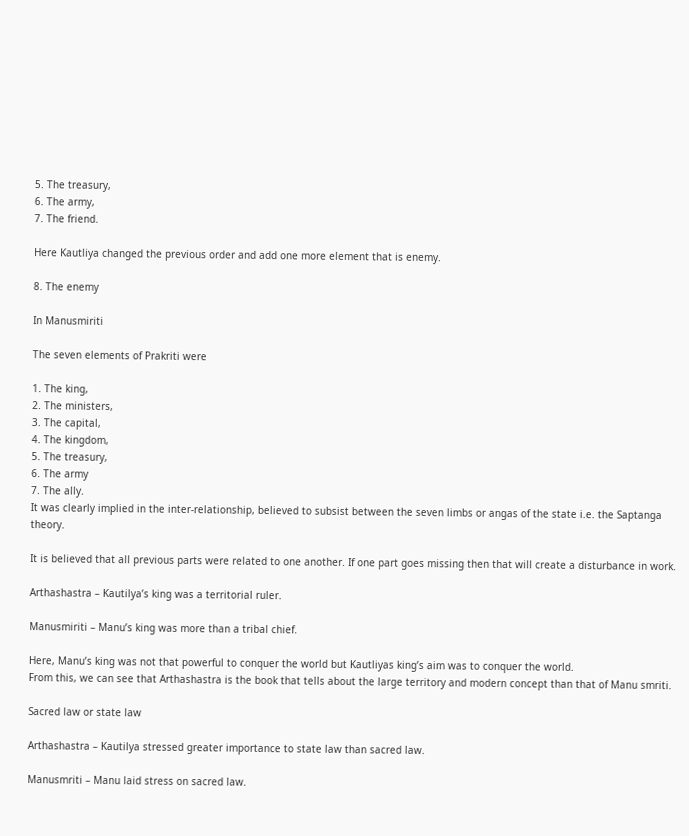5. The treasury,
6. The army,
7. The friend.

Here Kautliya changed the previous order and add one more element that is enemy.

8. The enemy

In Manusmiriti

The seven elements of Prakriti were

1. The king,
2. The ministers,
3. The capital,
4. The kingdom,
5. The treasury,
6. The army
7. The ally.
It was clearly implied in the inter-relationship, believed to subsist between the seven limbs or angas of the state i.e. the Saptanga theory.

It is believed that all previous parts were related to one another. If one part goes missing then that will create a disturbance in work.

Arthashastra – Kautilya’s king was a territorial ruler.

Manusmiriti – Manu’s king was more than a tribal chief.

Here, Manu’s king was not that powerful to conquer the world but Kautliyas king’s aim was to conquer the world.
From this, we can see that Arthashastra is the book that tells about the large territory and modern concept than that of Manu smriti.

Sacred law or state law

Arthashastra – Kautilya stressed greater importance to state law than sacred law.

Manusmriti – Manu laid stress on sacred law.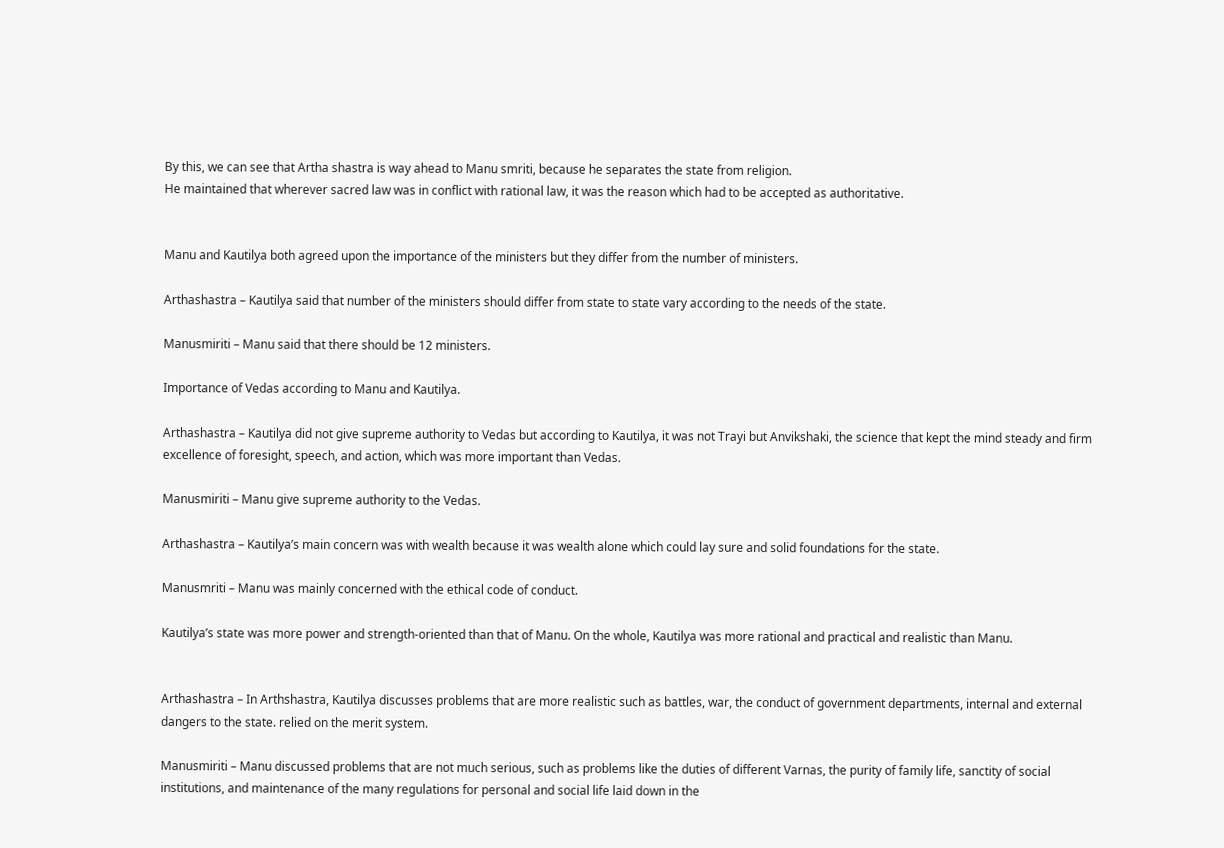By this, we can see that Artha shastra is way ahead to Manu smriti, because he separates the state from religion.
He maintained that wherever sacred law was in conflict with rational law, it was the reason which had to be accepted as authoritative.


Manu and Kautilya both agreed upon the importance of the ministers but they differ from the number of ministers.

Arthashastra – Kautilya said that number of the ministers should differ from state to state vary according to the needs of the state.

Manusmiriti – Manu said that there should be 12 ministers.

Importance of Vedas according to Manu and Kautilya.

Arthashastra – Kautilya did not give supreme authority to Vedas but according to Kautilya, it was not Trayi but Anvikshaki, the science that kept the mind steady and firm excellence of foresight, speech, and action, which was more important than Vedas.

Manusmiriti – Manu give supreme authority to the Vedas.

Arthashastra – Kautilya’s main concern was with wealth because it was wealth alone which could lay sure and solid foundations for the state.

Manusmriti – Manu was mainly concerned with the ethical code of conduct.

Kautilya’s state was more power and strength-oriented than that of Manu. On the whole, Kautilya was more rational and practical and realistic than Manu.


Arthashastra – In Arthshastra, Kautilya discusses problems that are more realistic such as battles, war, the conduct of government departments, internal and external dangers to the state. relied on the merit system.

Manusmiriti – Manu discussed problems that are not much serious, such as problems like the duties of different Varnas, the purity of family life, sanctity of social institutions, and maintenance of the many regulations for personal and social life laid down in the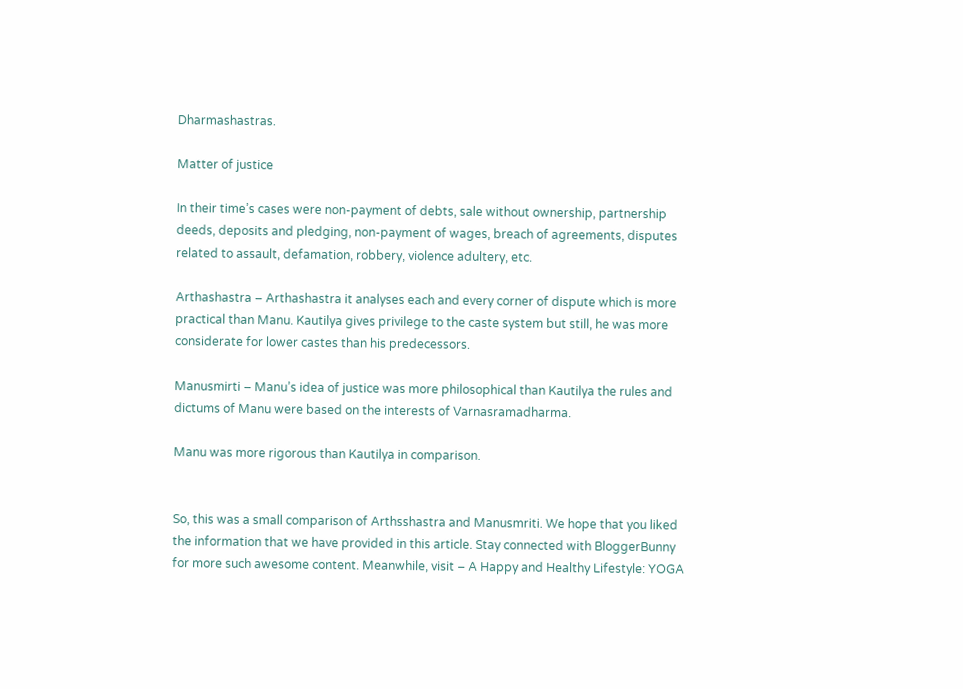Dharmashastras.

Matter of justice

In their time’s cases were non-payment of debts, sale without ownership, partnership deeds, deposits and pledging, non-payment of wages, breach of agreements, disputes related to assault, defamation, robbery, violence adultery, etc.

Arthashastra – Arthashastra it analyses each and every corner of dispute which is more practical than Manu. Kautilya gives privilege to the caste system but still, he was more considerate for lower castes than his predecessors.

Manusmirti – Manu’s idea of justice was more philosophical than Kautilya the rules and dictums of Manu were based on the interests of Varnasramadharma.

Manu was more rigorous than Kautilya in comparison.


So, this was a small comparison of Arthsshastra and Manusmriti. We hope that you liked the information that we have provided in this article. Stay connected with BloggerBunny for more such awesome content. Meanwhile, visit – A Happy and Healthy Lifestyle: YOGA